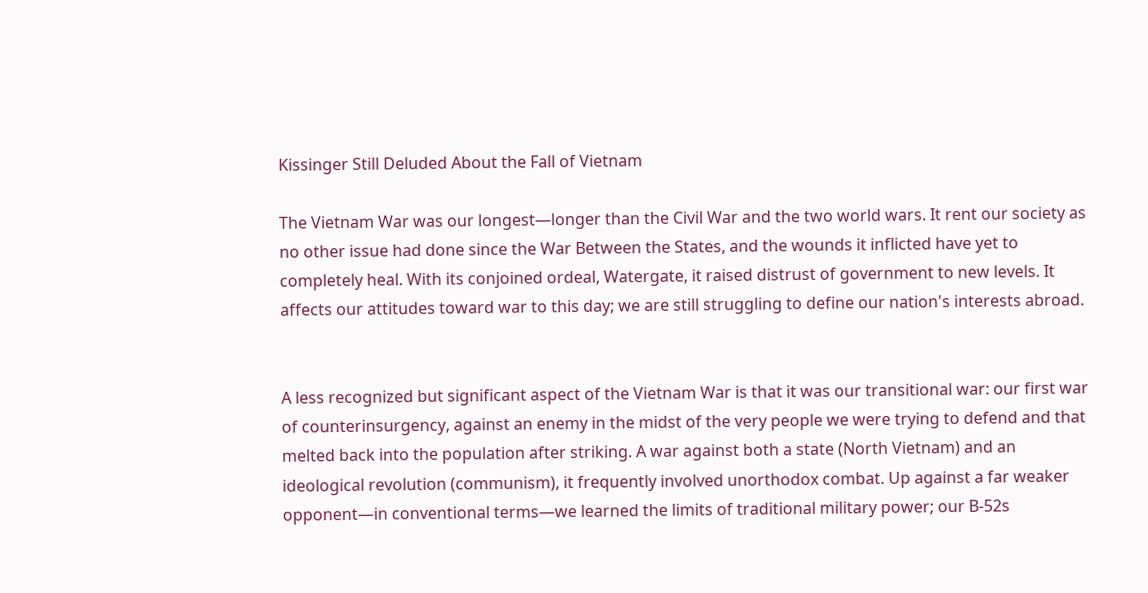Kissinger Still Deluded About the Fall of Vietnam

The Vietnam War was our longest—longer than the Civil War and the two world wars. It rent our society as no other issue had done since the War Between the States, and the wounds it inflicted have yet to completely heal. With its conjoined ordeal, Watergate, it raised distrust of government to new levels. It affects our attitudes toward war to this day; we are still struggling to define our nation's interests abroad.


A less recognized but significant aspect of the Vietnam War is that it was our transitional war: our first war of counterinsurgency, against an enemy in the midst of the very people we were trying to defend and that melted back into the population after striking. A war against both a state (North Vietnam) and an ideological revolution (communism), it frequently involved unorthodox combat. Up against a far weaker opponent—in conventional terms—we learned the limits of traditional military power; our B-52s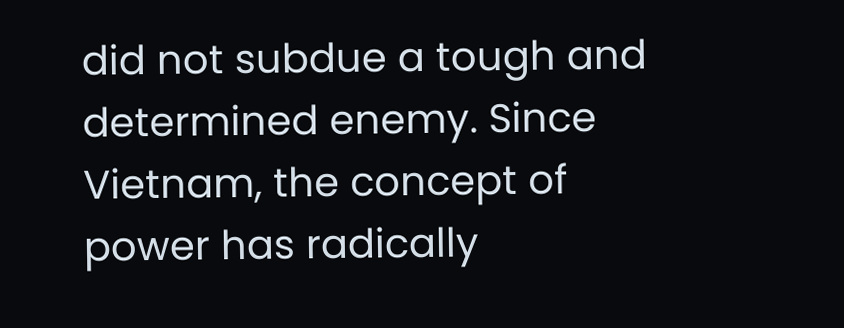did not subdue a tough and determined enemy. Since Vietnam, the concept of power has radically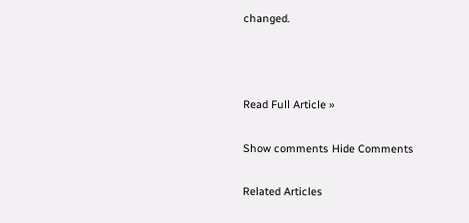changed.



Read Full Article »

Show comments Hide Comments

Related Articles